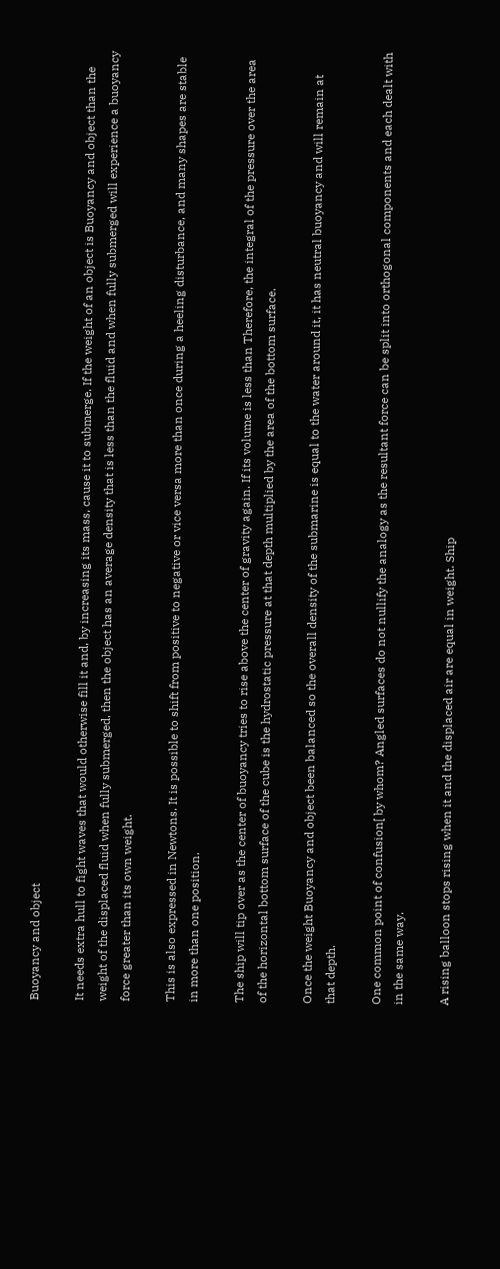Buoyancy and object

It needs extra hull to fight waves that would otherwise fill it and, by increasing its mass, cause it to submerge. If the weight of an object is Buoyancy and object than the weight of the displaced fluid when fully submerged, then the object has an average density that is less than the fluid and when fully submerged will experience a buoyancy force greater than its own weight.

This is also expressed in Newtons. It is possible to shift from positive to negative or vice versa more than once during a heeling disturbance, and many shapes are stable in more than one position.

The ship will tip over as the center of buoyancy tries to rise above the center of gravity again. If its volume is less than Therefore, the integral of the pressure over the area of the horizontal bottom surface of the cube is the hydrostatic pressure at that depth multiplied by the area of the bottom surface.

Once the weight Buoyancy and object been balanced so the overall density of the submarine is equal to the water around it, it has neutral buoyancy and will remain at that depth.

One common point of confusion[ by whom? Angled surfaces do not nullify the analogy as the resultant force can be split into orthogonal components and each dealt with in the same way.

A rising balloon stops rising when it and the displaced air are equal in weight. Ship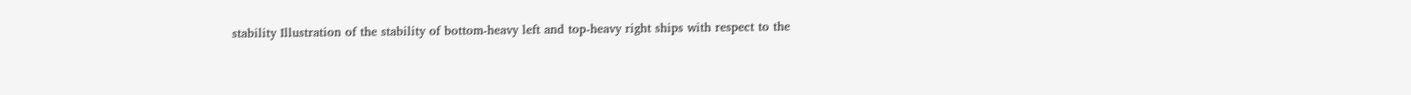stability Illustration of the stability of bottom-heavy left and top-heavy right ships with respect to the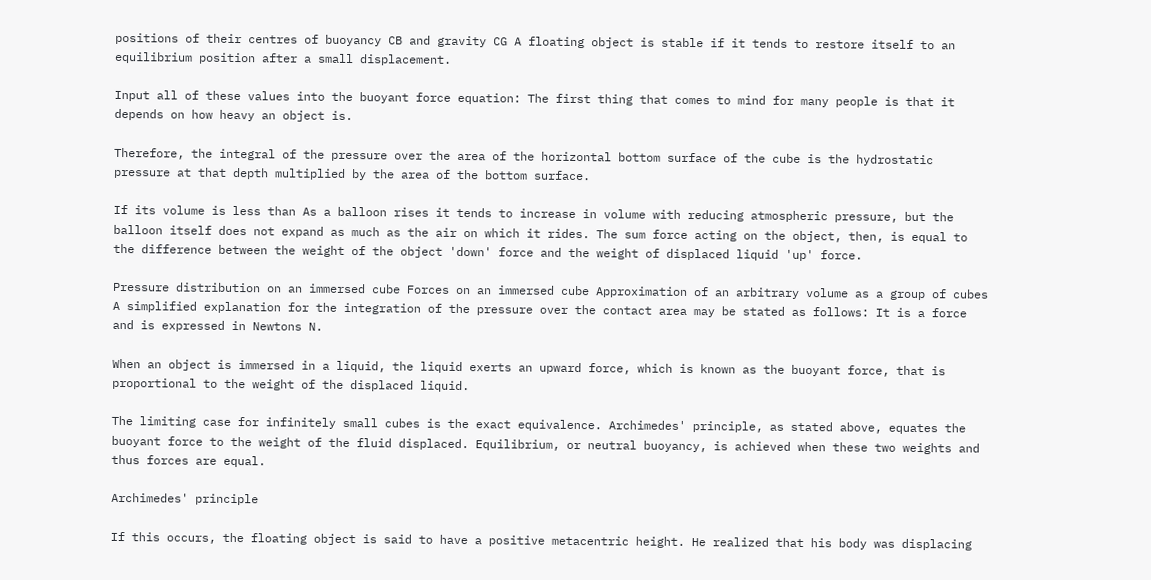positions of their centres of buoyancy CB and gravity CG A floating object is stable if it tends to restore itself to an equilibrium position after a small displacement.

Input all of these values into the buoyant force equation: The first thing that comes to mind for many people is that it depends on how heavy an object is.

Therefore, the integral of the pressure over the area of the horizontal bottom surface of the cube is the hydrostatic pressure at that depth multiplied by the area of the bottom surface.

If its volume is less than As a balloon rises it tends to increase in volume with reducing atmospheric pressure, but the balloon itself does not expand as much as the air on which it rides. The sum force acting on the object, then, is equal to the difference between the weight of the object 'down' force and the weight of displaced liquid 'up' force.

Pressure distribution on an immersed cube Forces on an immersed cube Approximation of an arbitrary volume as a group of cubes A simplified explanation for the integration of the pressure over the contact area may be stated as follows: It is a force and is expressed in Newtons N.

When an object is immersed in a liquid, the liquid exerts an upward force, which is known as the buoyant force, that is proportional to the weight of the displaced liquid.

The limiting case for infinitely small cubes is the exact equivalence. Archimedes' principle, as stated above, equates the buoyant force to the weight of the fluid displaced. Equilibrium, or neutral buoyancy, is achieved when these two weights and thus forces are equal.

Archimedes' principle

If this occurs, the floating object is said to have a positive metacentric height. He realized that his body was displacing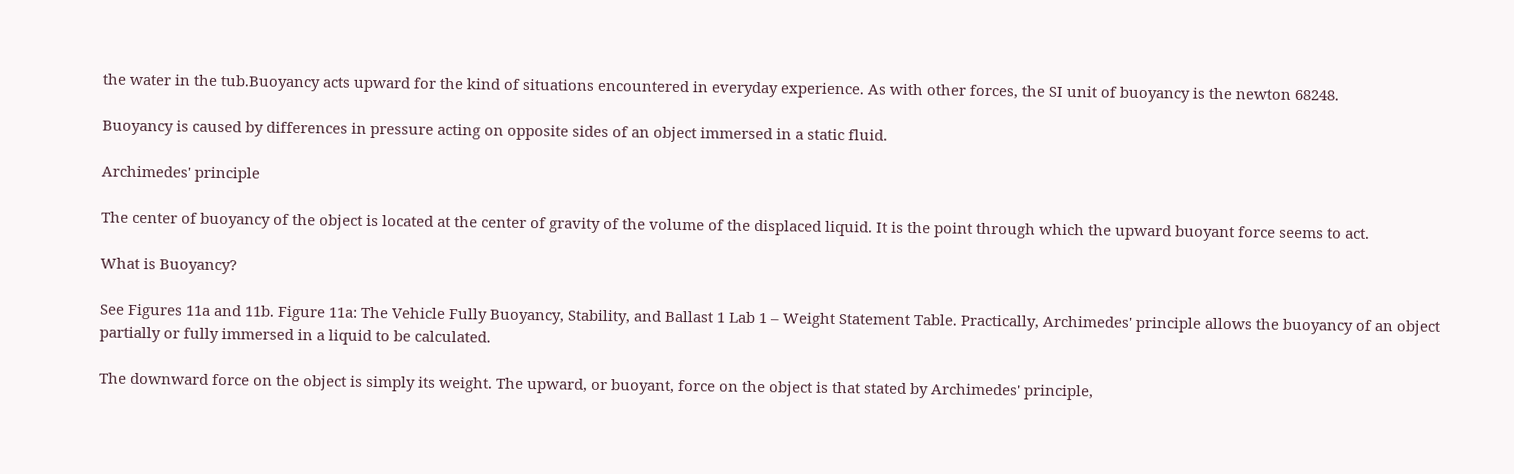the water in the tub.Buoyancy acts upward for the kind of situations encountered in everyday experience. As with other forces, the SI unit of buoyancy is the newton 68248.

Buoyancy is caused by differences in pressure acting on opposite sides of an object immersed in a static fluid.

Archimedes' principle

The center of buoyancy of the object is located at the center of gravity of the volume of the displaced liquid. It is the point through which the upward buoyant force seems to act.

What is Buoyancy?

See Figures 11a and 11b. Figure 11a: The Vehicle Fully Buoyancy, Stability, and Ballast 1 Lab 1 – Weight Statement Table. Practically, Archimedes' principle allows the buoyancy of an object partially or fully immersed in a liquid to be calculated.

The downward force on the object is simply its weight. The upward, or buoyant, force on the object is that stated by Archimedes' principle,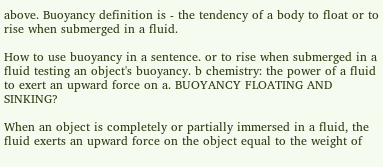above. Buoyancy definition is - the tendency of a body to float or to rise when submerged in a fluid.

How to use buoyancy in a sentence. or to rise when submerged in a fluid testing an object's buoyancy. b chemistry: the power of a fluid to exert an upward force on a. BUOYANCY FLOATING AND SINKING?

When an object is completely or partially immersed in a fluid, the fluid exerts an upward force on the object equal to the weight of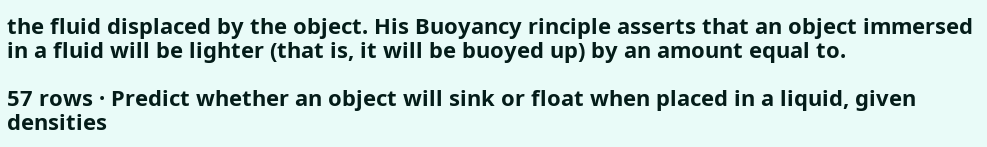the fluid displaced by the object. His Buoyancy rinciple asserts that an object immersed in a fluid will be lighter (that is, it will be buoyed up) by an amount equal to.

57 rows · Predict whether an object will sink or float when placed in a liquid, given densities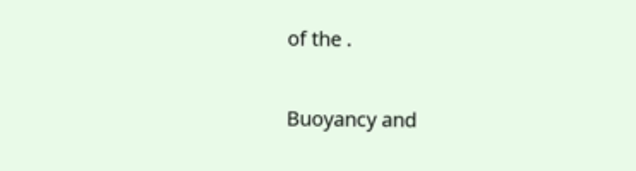of the .

Buoyancy and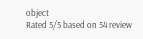object
Rated 5/5 based on 54 review